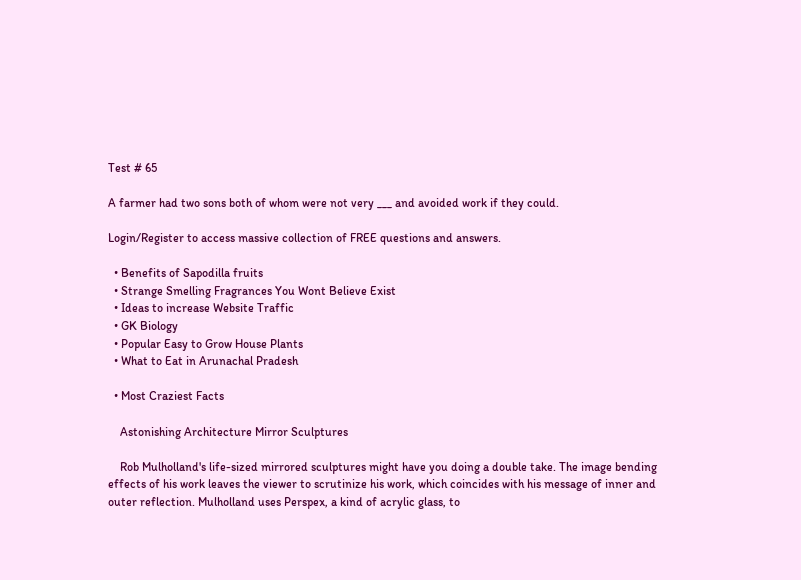Test # 65

A farmer had two sons both of whom were not very ___ and avoided work if they could.

Login/Register to access massive collection of FREE questions and answers.

  • Benefits of Sapodilla fruits
  • Strange Smelling Fragrances You Wont Believe Exist
  • Ideas to increase Website Traffic
  • GK Biology
  • Popular Easy to Grow House Plants
  • What to Eat in Arunachal Pradesh

  • Most Craziest Facts

    Astonishing Architecture Mirror Sculptures

    Rob Mulholland's life-sized mirrored sculptures might have you doing a double take. The image bending effects of his work leaves the viewer to scrutinize his work, which coincides with his message of inner and outer reflection. Mulholland uses Perspex, a kind of acrylic glass, to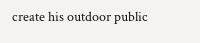create his outdoor public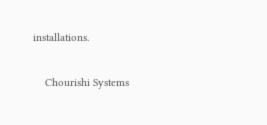installations.

    Chourishi Systems